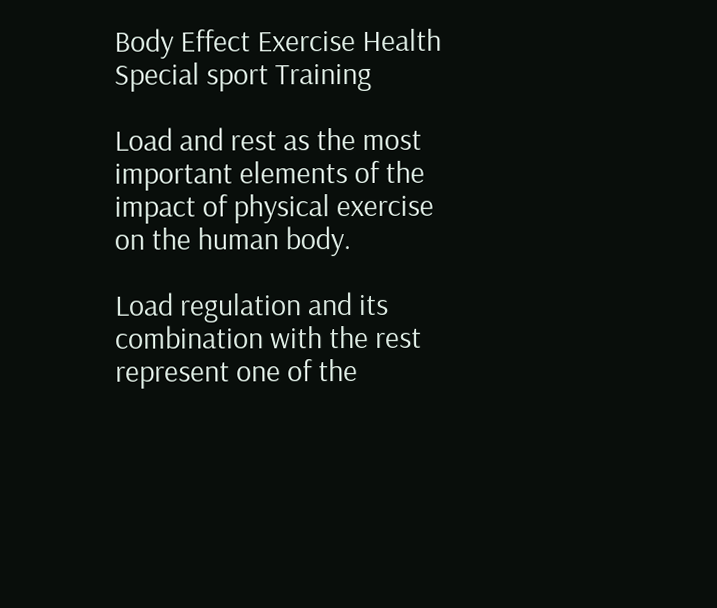Body Effect Exercise Health Special sport Training

Load and rest as the most important elements of the impact of physical exercise on the human body.

Load regulation and its combination with the rest represent one of the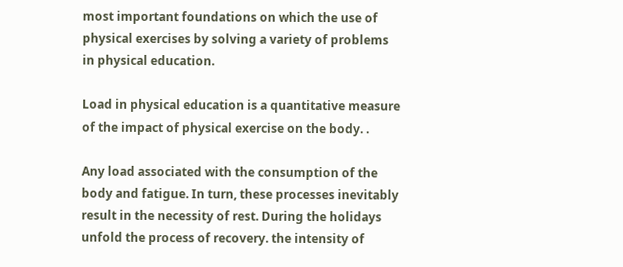most important foundations on which the use of physical exercises by solving a variety of problems in physical education.

Load in physical education is a quantitative measure of the impact of physical exercise on the body. .

Any load associated with the consumption of the body and fatigue. In turn, these processes inevitably result in the necessity of rest. During the holidays unfold the process of recovery. the intensity of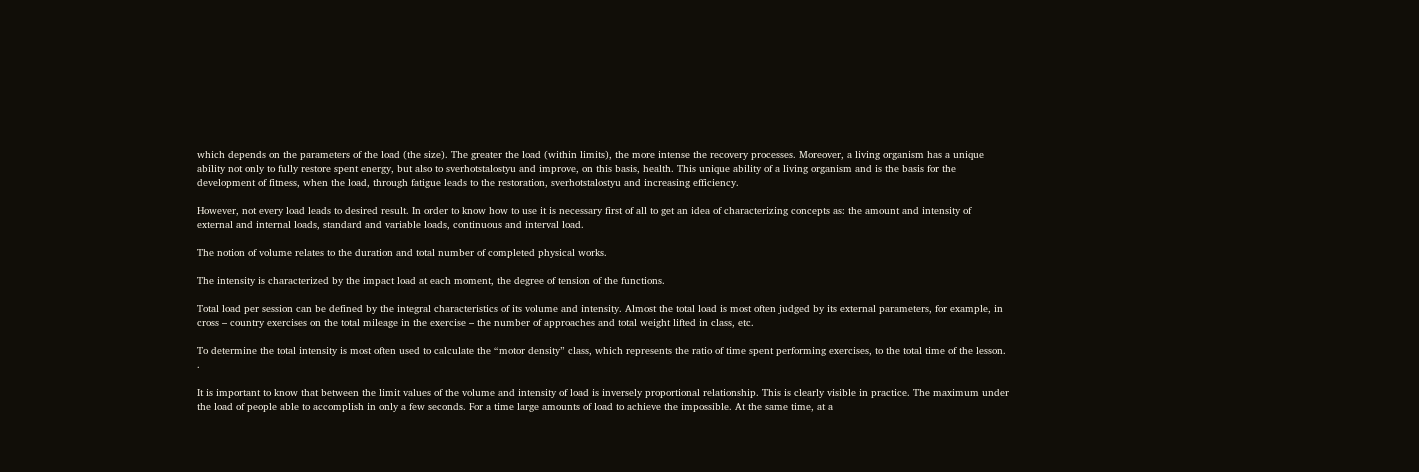which depends on the parameters of the load (the size). The greater the load (within limits), the more intense the recovery processes. Moreover, a living organism has a unique ability not only to fully restore spent energy, but also to sverhotstalostyu and improve, on this basis, health. This unique ability of a living organism and is the basis for the development of fitness, when the load, through fatigue leads to the restoration, sverhotstalostyu and increasing efficiency.

However, not every load leads to desired result. In order to know how to use it is necessary first of all to get an idea of characterizing concepts as: the amount and intensity of external and internal loads, standard and variable loads, continuous and interval load.

The notion of volume relates to the duration and total number of completed physical works.

The intensity is characterized by the impact load at each moment, the degree of tension of the functions.

Total load per session can be defined by the integral characteristics of its volume and intensity. Almost the total load is most often judged by its external parameters, for example, in cross – country exercises on the total mileage in the exercise – the number of approaches and total weight lifted in class, etc.

To determine the total intensity is most often used to calculate the “motor density” class, which represents the ratio of time spent performing exercises, to the total time of the lesson. .

It is important to know that between the limit values of the volume and intensity of load is inversely proportional relationship. This is clearly visible in practice. The maximum under the load of people able to accomplish in only a few seconds. For a time large amounts of load to achieve the impossible. At the same time, at a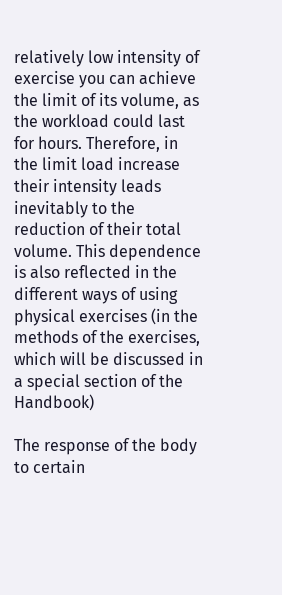relatively low intensity of exercise you can achieve the limit of its volume, as the workload could last for hours. Therefore, in the limit load increase their intensity leads inevitably to the reduction of their total volume. This dependence is also reflected in the different ways of using physical exercises (in the methods of the exercises, which will be discussed in a special section of the Handbook)

The response of the body to certain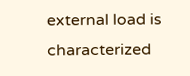external load is characterized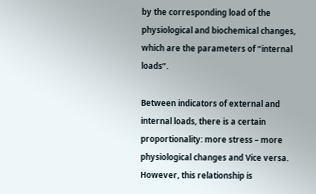by the corresponding load of the physiological and biochemical changes, which are the parameters of “internal loads”.

Between indicators of external and internal loads, there is a certain proportionality: more stress – more physiological changes and Vice versa. However, this relationship is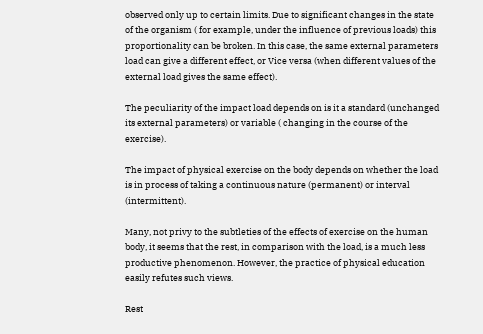observed only up to certain limits. Due to significant changes in the state of the organism ( for example, under the influence of previous loads) this proportionality can be broken. In this case, the same external parameters load can give a different effect, or Vice versa (when different values of the external load gives the same effect).

The peculiarity of the impact load depends on is it a standard (unchanged its external parameters) or variable ( changing in the course of the exercise).

The impact of physical exercise on the body depends on whether the load is in process of taking a continuous nature (permanent) or interval (intermittent).

Many, not privy to the subtleties of the effects of exercise on the human body, it seems that the rest, in comparison with the load, is a much less productive phenomenon. However, the practice of physical education easily refutes such views.

Rest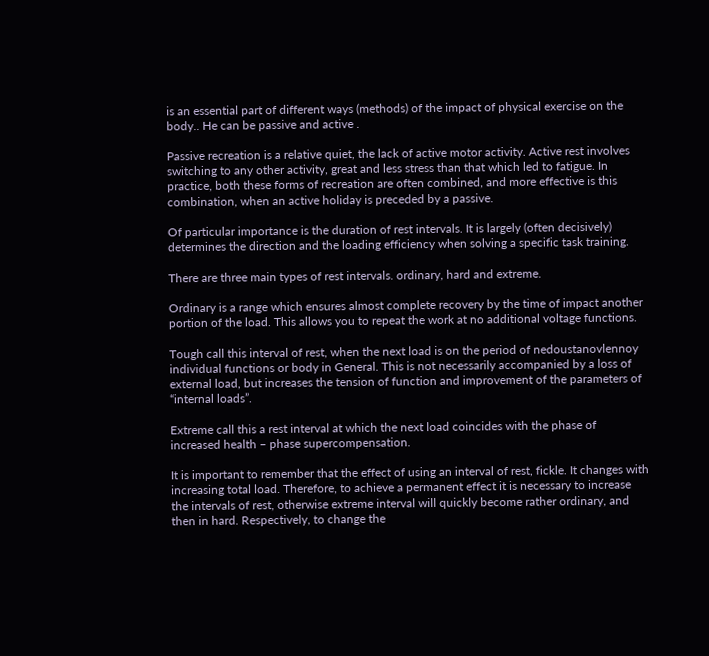is an essential part of different ways (methods) of the impact of physical exercise on the body.. He can be passive and active .

Passive recreation is a relative quiet, the lack of active motor activity. Active rest involves switching to any other activity, great and less stress than that which led to fatigue. In practice, both these forms of recreation are often combined, and more effective is this combination, when an active holiday is preceded by a passive.

Of particular importance is the duration of rest intervals. It is largely (often decisively) determines the direction and the loading efficiency when solving a specific task training.

There are three main types of rest intervals. ordinary, hard and extreme.

Ordinary is a range which ensures almost complete recovery by the time of impact another portion of the load. This allows you to repeat the work at no additional voltage functions.

Tough call this interval of rest, when the next load is on the period of nedoustanovlennoy individual functions or body in General. This is not necessarily accompanied by a loss of external load, but increases the tension of function and improvement of the parameters of “internal loads”.

Extreme call this a rest interval at which the next load coincides with the phase of increased health – phase supercompensation.

It is important to remember that the effect of using an interval of rest, fickle. It changes with increasing total load. Therefore, to achieve a permanent effect it is necessary to increase the intervals of rest, otherwise extreme interval will quickly become rather ordinary, and then in hard. Respectively, to change the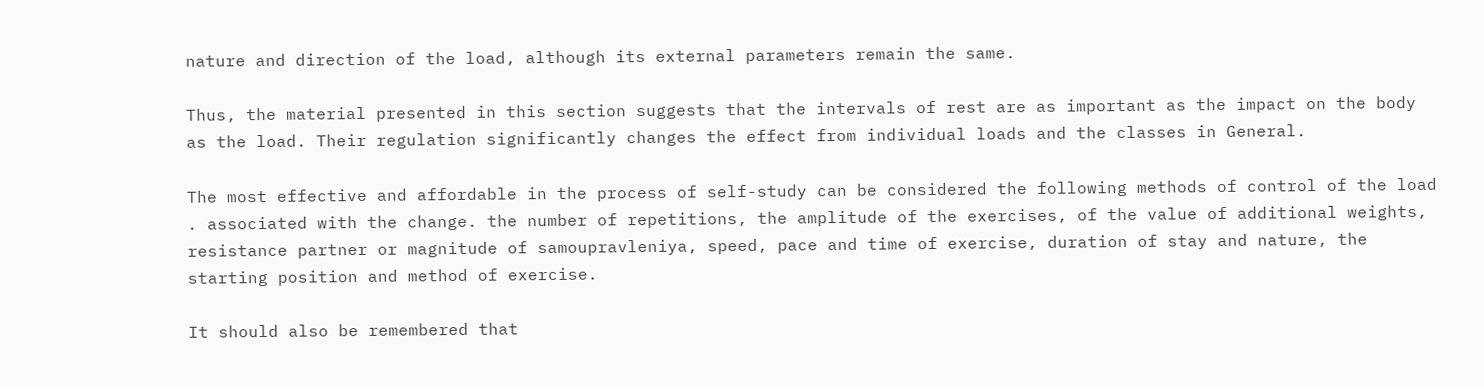nature and direction of the load, although its external parameters remain the same.

Thus, the material presented in this section suggests that the intervals of rest are as important as the impact on the body as the load. Their regulation significantly changes the effect from individual loads and the classes in General.

The most effective and affordable in the process of self-study can be considered the following methods of control of the load . associated with the change. the number of repetitions, the amplitude of the exercises, of the value of additional weights, resistance partner or magnitude of samoupravleniya, speed, pace and time of exercise, duration of stay and nature, the starting position and method of exercise.

It should also be remembered that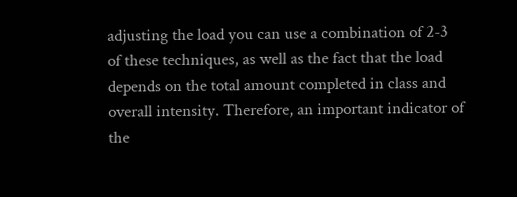adjusting the load you can use a combination of 2-3 of these techniques, as well as the fact that the load depends on the total amount completed in class and overall intensity. Therefore, an important indicator of the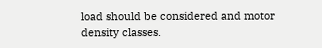load should be considered and motor density classes.